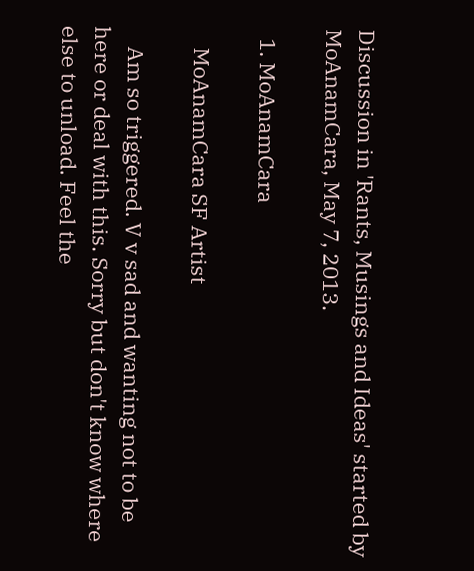Discussion in 'Rants, Musings and Ideas' started by MoAnamCara, May 7, 2013.

  1. MoAnamCara

    MoAnamCara SF Artist

    Am so triggered. V v sad and wanting not to be here or deal with this. Sorry but don't know where else to unload. Feel the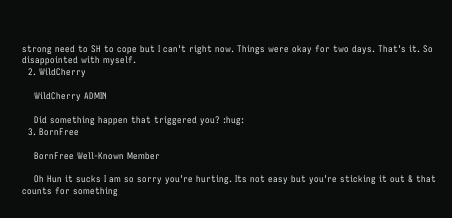strong need to SH to cope but I can't right now. Things were okay for two days. That's it. So disappointed with myself.
  2. WildCherry

    WildCherry ADMIN

    Did something happen that triggered you? :hug:
  3. BornFree

    BornFree Well-Known Member

    Oh Hun it sucks I am so sorry you're hurting. Its not easy but you're sticking it out & that counts for something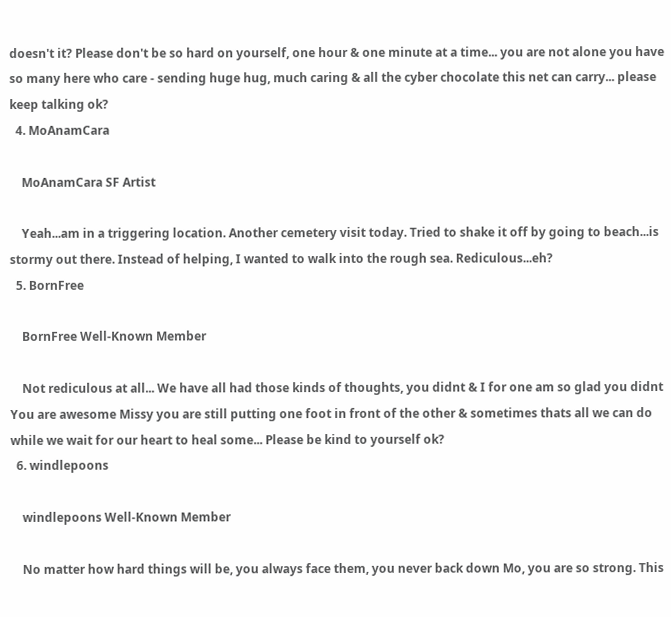doesn't it? Please don't be so hard on yourself, one hour & one minute at a time... you are not alone you have so many here who care - sending huge hug, much caring & all the cyber chocolate this net can carry... please keep talking ok?
  4. MoAnamCara

    MoAnamCara SF Artist

    Yeah...am in a triggering location. Another cemetery visit today. Tried to shake it off by going to beach...is stormy out there. Instead of helping, I wanted to walk into the rough sea. Rediculous...eh?
  5. BornFree

    BornFree Well-Known Member

    Not rediculous at all... We have all had those kinds of thoughts, you didnt & I for one am so glad you didnt You are awesome Missy you are still putting one foot in front of the other & sometimes thats all we can do while we wait for our heart to heal some... Please be kind to yourself ok?
  6. windlepoons

    windlepoons Well-Known Member

    No matter how hard things will be, you always face them, you never back down Mo, you are so strong. This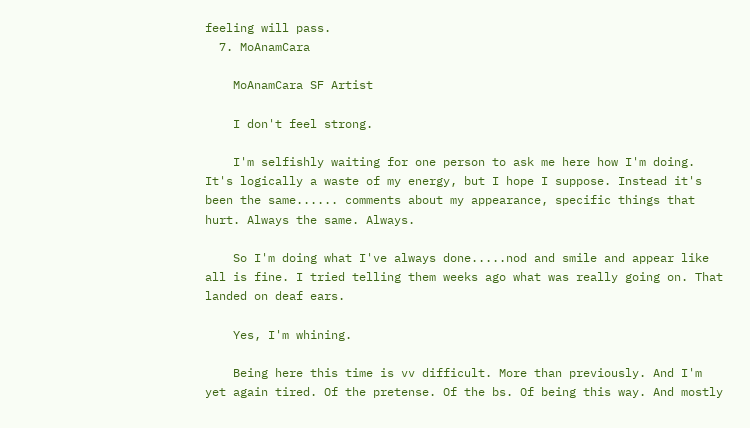feeling will pass.
  7. MoAnamCara

    MoAnamCara SF Artist

    I don't feel strong.

    I'm selfishly waiting for one person to ask me here how I'm doing. It's logically a waste of my energy, but I hope I suppose. Instead it's been the same...... comments about my appearance, specific things that hurt. Always the same. Always.

    So I'm doing what I've always done.....nod and smile and appear like all is fine. I tried telling them weeks ago what was really going on. That landed on deaf ears.

    Yes, I'm whining.

    Being here this time is vv difficult. More than previously. And I'm yet again tired. Of the pretense. Of the bs. Of being this way. And mostly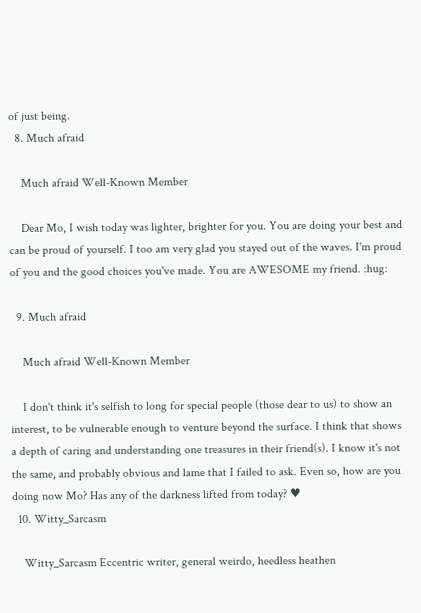of just being.
  8. Much afraid

    Much afraid Well-Known Member

    Dear Mo, I wish today was lighter, brighter for you. You are doing your best and can be proud of yourself. I too am very glad you stayed out of the waves. I'm proud of you and the good choices you've made. You are AWESOME my friend. :hug:

  9. Much afraid

    Much afraid Well-Known Member

    I don't think it's selfish to long for special people (those dear to us) to show an interest, to be vulnerable enough to venture beyond the surface. I think that shows a depth of caring and understanding one treasures in their friend(s). I know it's not the same, and probably obvious and lame that I failed to ask. Even so, how are you doing now Mo? Has any of the darkness lifted from today? ♥
  10. Witty_Sarcasm

    Witty_Sarcasm Eccentric writer, general weirdo, heedless heathen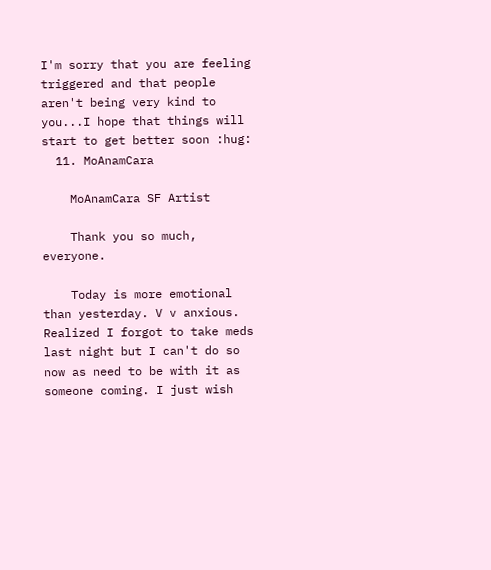I'm sorry that you are feeling triggered and that people aren't being very kind to you...I hope that things will start to get better soon :hug:
  11. MoAnamCara

    MoAnamCara SF Artist

    Thank you so much, everyone.

    Today is more emotional than yesterday. V v anxious. Realized I forgot to take meds last night but I can't do so now as need to be with it as someone coming. I just wish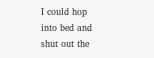I could hop into bed and shut out the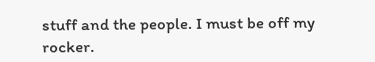stuff and the people. I must be off my rocker.